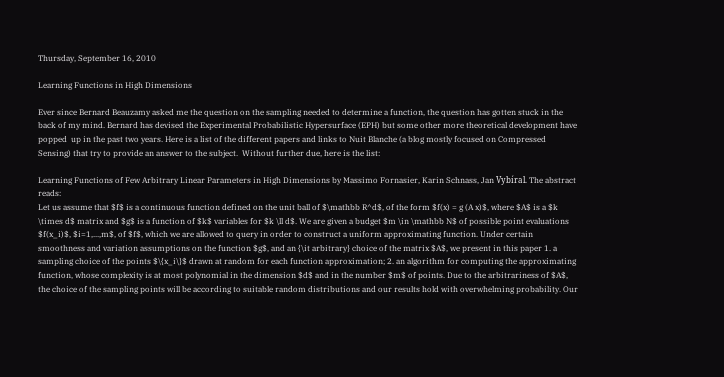Thursday, September 16, 2010

Learning Functions in High Dimensions

Ever since Bernard Beauzamy asked me the question on the sampling needed to determine a function, the question has gotten stuck in the back of my mind. Bernard has devised the Experimental Probabilistic Hypersurface (EPH) but some other more theoretical development have popped  up in the past two years. Here is a list of the different papers and links to Nuit Blanche (a blog mostly focused on Compressed Sensing) that try to provide an answer to the subject.  Without further due, here is the list:

Learning Functions of Few Arbitrary Linear Parameters in High Dimensions by Massimo Fornasier, Karin Schnass, Jan Vybíral. The abstract reads:
Let us assume that $f$ is a continuous function defined on the unit ball of $\mathbb R^d$, of the form $f(x) = g (A x)$, where $A$ is a $k \times d$ matrix and $g$ is a function of $k$ variables for $k \ll d$. We are given a budget $m \in \mathbb N$ of possible point evaluations $f(x_i)$, $i=1,...,m$, of $f$, which we are allowed to query in order to construct a uniform approximating function. Under certain smoothness and variation assumptions on the function $g$, and an {\it arbitrary} choice of the matrix $A$, we present in this paper 1. a sampling choice of the points $\{x_i\}$ drawn at random for each function approximation; 2. an algorithm for computing the approximating function, whose complexity is at most polynomial in the dimension $d$ and in the number $m$ of points. Due to the arbitrariness of $A$, the choice of the sampling points will be according to suitable random distributions and our results hold with overwhelming probability. Our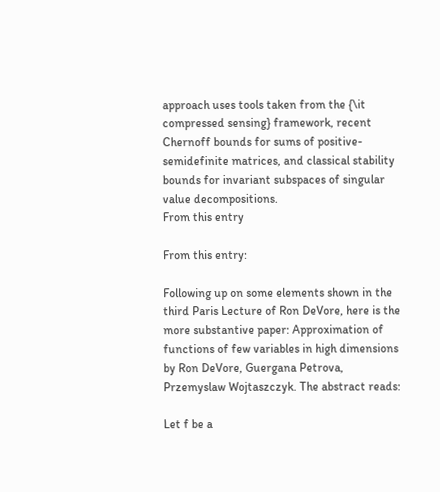approach uses tools taken from the {\it compressed sensing} framework, recent Chernoff bounds for sums of positive-semidefinite matrices, and classical stability bounds for invariant subspaces of singular value decompositions.
From this entry

From this entry:

Following up on some elements shown in the third Paris Lecture of Ron DeVore, here is the more substantive paper: Approximation of functions of few variables in high dimensions by Ron DeVore, Guergana Petrova, Przemyslaw Wojtaszczyk. The abstract reads:

Let f be a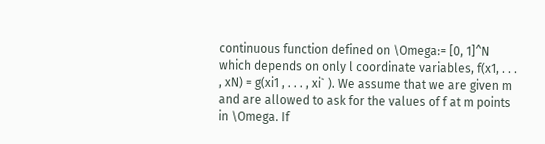continuous function defined on \Omega:= [0, 1]^N which depends on only l coordinate variables, f(x1, . . . , xN) = g(xi1 , . . . , xi` ). We assume that we are given m and are allowed to ask for the values of f at m points in \Omega. If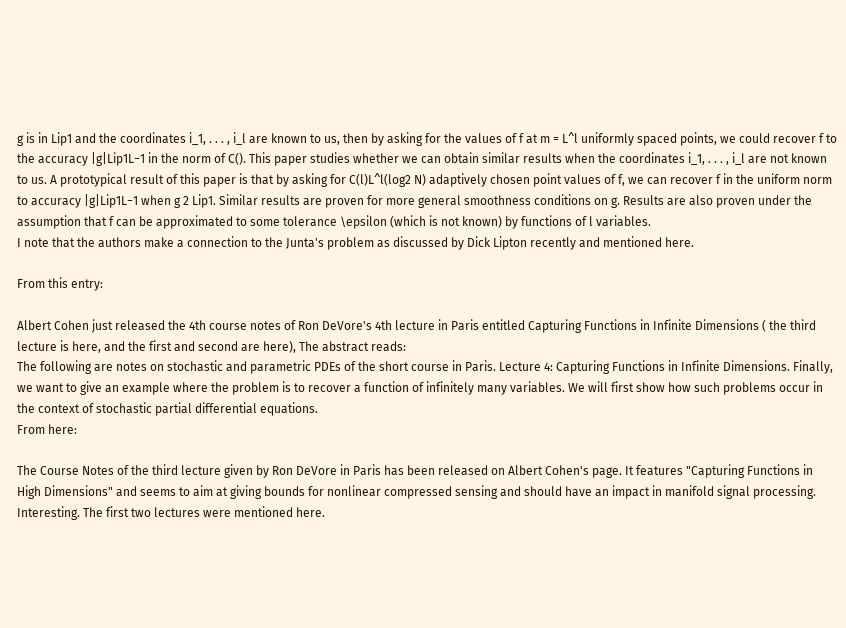g is in Lip1 and the coordinates i_1, . . . , i_l are known to us, then by asking for the values of f at m = L^l uniformly spaced points, we could recover f to the accuracy |g|Lip1L−1 in the norm of C(). This paper studies whether we can obtain similar results when the coordinates i_1, . . . , i_l are not known to us. A prototypical result of this paper is that by asking for C(l)L^l(log2 N) adaptively chosen point values of f, we can recover f in the uniform norm to accuracy |g|Lip1L−1 when g 2 Lip1. Similar results are proven for more general smoothness conditions on g. Results are also proven under the assumption that f can be approximated to some tolerance \epsilon (which is not known) by functions of l variables.
I note that the authors make a connection to the Junta's problem as discussed by Dick Lipton recently and mentioned here.

From this entry:

Albert Cohen just released the 4th course notes of Ron DeVore's 4th lecture in Paris entitled Capturing Functions in Infinite Dimensions ( the third lecture is here, and the first and second are here), The abstract reads:
The following are notes on stochastic and parametric PDEs of the short course in Paris. Lecture 4: Capturing Functions in Infinite Dimensions. Finally, we want to give an example where the problem is to recover a function of infinitely many variables. We will first show how such problems occur in the context of stochastic partial differential equations.
From here:

The Course Notes of the third lecture given by Ron DeVore in Paris has been released on Albert Cohen's page. It features "Capturing Functions in High Dimensions" and seems to aim at giving bounds for nonlinear compressed sensing and should have an impact in manifold signal processing. Interesting. The first two lectures were mentioned here.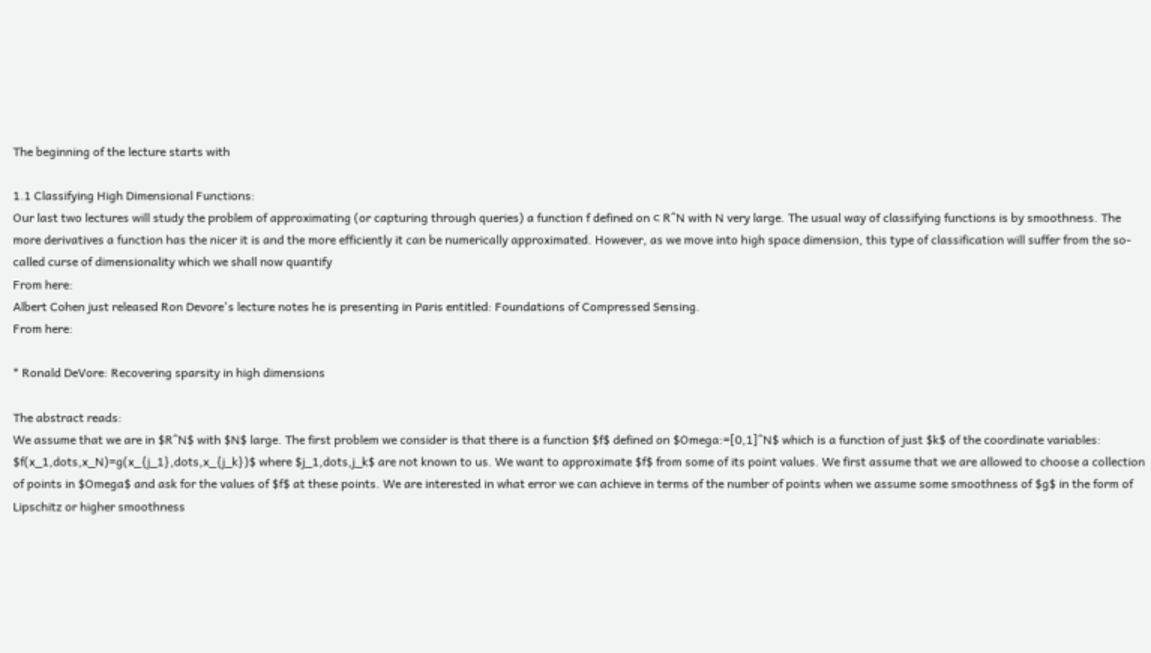The beginning of the lecture starts with

1.1 Classifying High Dimensional Functions:
Our last two lectures will study the problem of approximating (or capturing through queries) a function f defined on ⊂ R^N with N very large. The usual way of classifying functions is by smoothness. The more derivatives a function has the nicer it is and the more efficiently it can be numerically approximated. However, as we move into high space dimension, this type of classification will suffer from the so-called curse of dimensionality which we shall now quantify
From here:
Albert Cohen just released Ron Devore's lecture notes he is presenting in Paris entitled: Foundations of Compressed Sensing.
From here:

* Ronald DeVore: Recovering sparsity in high dimensions

The abstract reads:
We assume that we are in $R^N$ with $N$ large. The first problem we consider is that there is a function $f$ defined on $Omega:=[0,1]^N$ which is a function of just $k$ of the coordinate variables: $f(x_1,dots,x_N)=g(x_{j_1},dots,x_{j_k})$ where $j_1,dots,j_k$ are not known to us. We want to approximate $f$ from some of its point values. We first assume that we are allowed to choose a collection of points in $Omega$ and ask for the values of $f$ at these points. We are interested in what error we can achieve in terms of the number of points when we assume some smoothness of $g$ in the form of Lipschitz or higher smoothness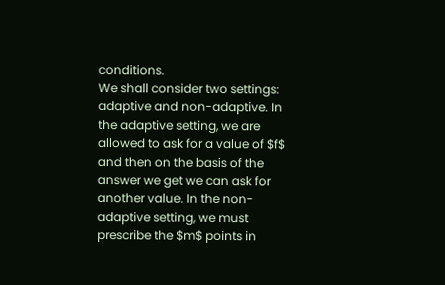conditions.
We shall consider two settings: adaptive and non-adaptive. In the adaptive setting, we are allowed to ask for a value of $f$ and then on the basis of the answer we get we can ask for another value. In the non-adaptive setting, we must prescribe the $m$ points in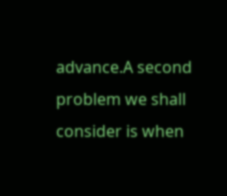advance.A second problem we shall consider is when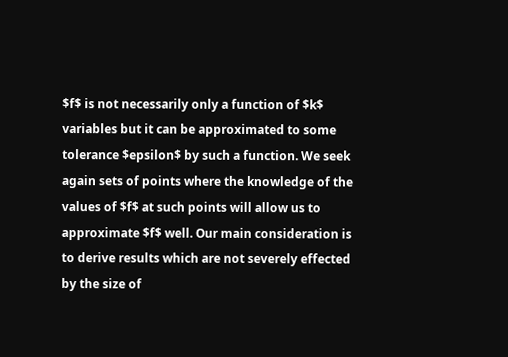$f$ is not necessarily only a function of $k$ variables but it can be approximated to some tolerance $epsilon$ by such a function. We seek again sets of points where the knowledge of the values of $f$ at such points will allow us to approximate $f$ well. Our main consideration is to derive results which are not severely effected by the size of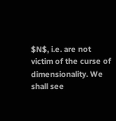$N$, i.e. are not victim of the curse of dimensionality. We shall see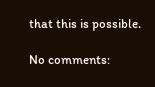that this is possible.

No comments: